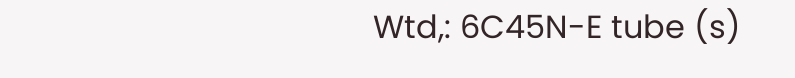Wtd,: 6C45N-E tube (s)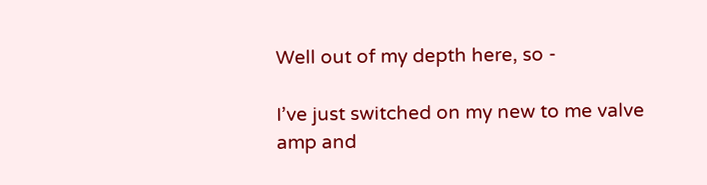Well out of my depth here, so -

I’ve just switched on my new to me valve amp and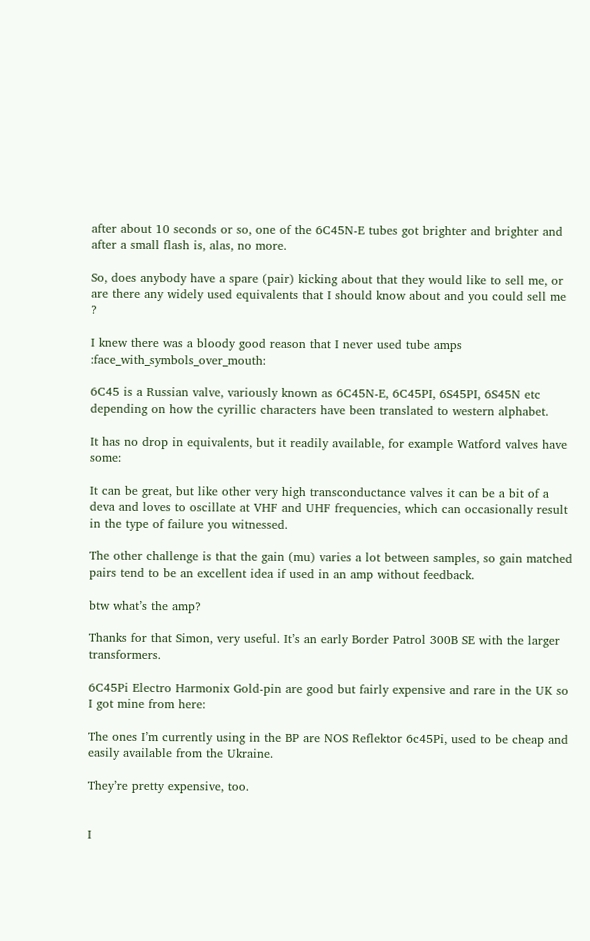after about 10 seconds or so, one of the 6C45N-E tubes got brighter and brighter and after a small flash is, alas, no more.

So, does anybody have a spare (pair) kicking about that they would like to sell me, or are there any widely used equivalents that I should know about and you could sell me ?

I knew there was a bloody good reason that I never used tube amps :face_with_symbols_over_mouth:

6C45 is a Russian valve, variously known as 6C45N-E, 6C45PI, 6S45PI, 6S45N etc depending on how the cyrillic characters have been translated to western alphabet.

It has no drop in equivalents, but it readily available, for example Watford valves have some:

It can be great, but like other very high transconductance valves it can be a bit of a deva and loves to oscillate at VHF and UHF frequencies, which can occasionally result in the type of failure you witnessed.

The other challenge is that the gain (mu) varies a lot between samples, so gain matched pairs tend to be an excellent idea if used in an amp without feedback.

btw what’s the amp?

Thanks for that Simon, very useful. It’s an early Border Patrol 300B SE with the larger transformers.

6C45Pi Electro Harmonix Gold-pin are good but fairly expensive and rare in the UK so I got mine from here:

The ones I’m currently using in the BP are NOS Reflektor 6c45Pi, used to be cheap and easily available from the Ukraine.

They’re pretty expensive, too.


I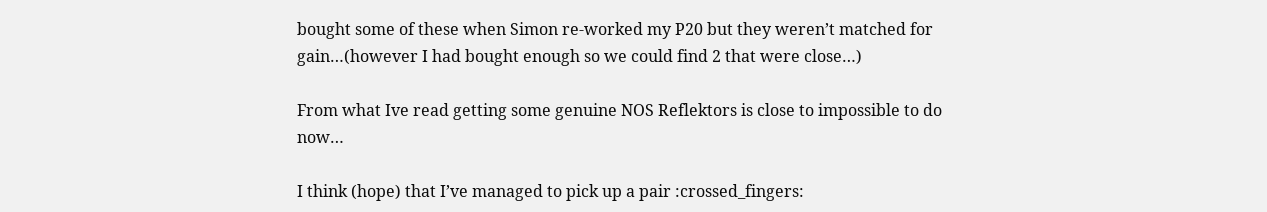bought some of these when Simon re-worked my P20 but they weren’t matched for gain…(however I had bought enough so we could find 2 that were close…)

From what Ive read getting some genuine NOS Reflektors is close to impossible to do now…

I think (hope) that I’ve managed to pick up a pair :crossed_fingers: